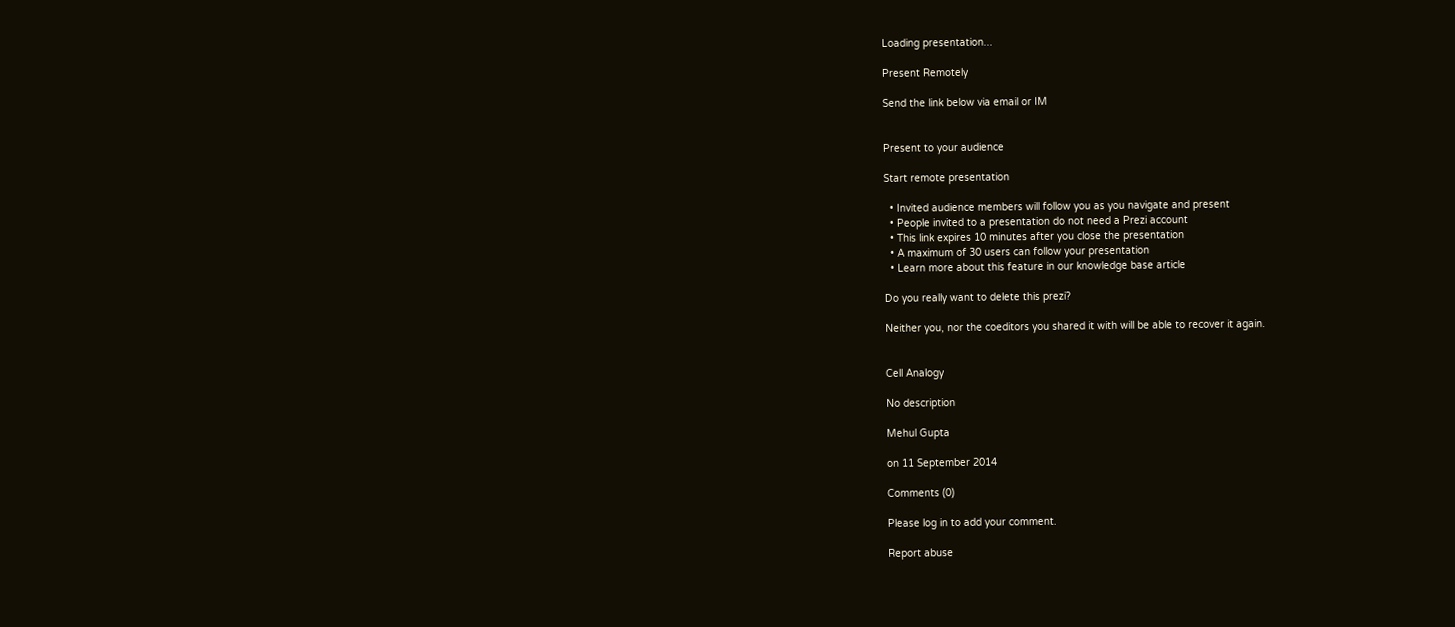Loading presentation...

Present Remotely

Send the link below via email or IM


Present to your audience

Start remote presentation

  • Invited audience members will follow you as you navigate and present
  • People invited to a presentation do not need a Prezi account
  • This link expires 10 minutes after you close the presentation
  • A maximum of 30 users can follow your presentation
  • Learn more about this feature in our knowledge base article

Do you really want to delete this prezi?

Neither you, nor the coeditors you shared it with will be able to recover it again.


Cell Analogy

No description

Mehul Gupta

on 11 September 2014

Comments (0)

Please log in to add your comment.

Report abuse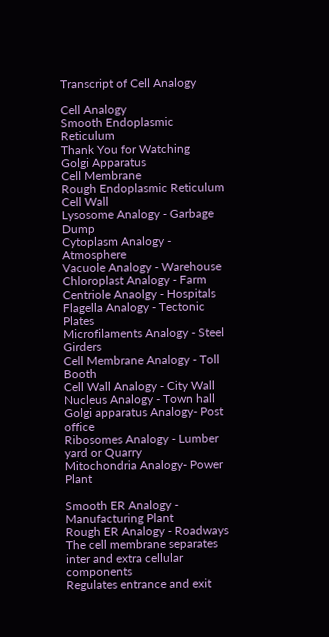Transcript of Cell Analogy

Cell Analogy
Smooth Endoplasmic Reticulum
Thank You for Watching
Golgi Apparatus
Cell Membrane
Rough Endoplasmic Reticulum
Cell Wall
Lysosome Analogy - Garbage Dump
Cytoplasm Analogy - Atmosphere
Vacuole Analogy - Warehouse
Chloroplast Analogy - Farm
Centriole Anaolgy - Hospitals
Flagella Analogy - Tectonic Plates
Microfilaments Analogy - Steel Girders
Cell Membrane Analogy - Toll Booth
Cell Wall Analogy - City Wall
Nucleus Analogy - Town hall
Golgi apparatus Analogy- Post office
Ribosomes Analogy - Lumber yard or Quarry
Mitochondria Analogy- Power Plant

Smooth ER Analogy - Manufacturing Plant
Rough ER Analogy - Roadways
The cell membrane separates inter and extra cellular components
Regulates entrance and exit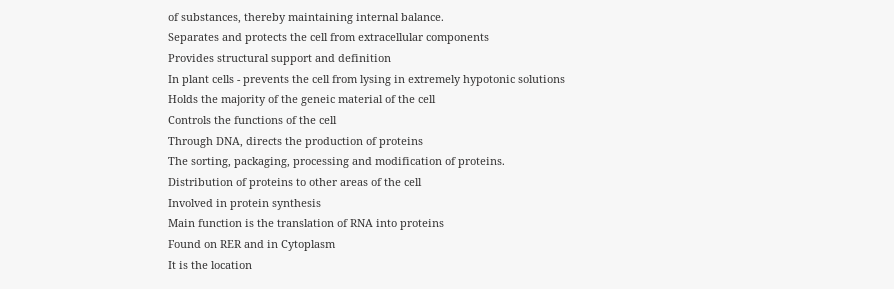of substances, thereby maintaining internal balance.
Separates and protects the cell from extracellular components
Provides structural support and definition
In plant cells - prevents the cell from lysing in extremely hypotonic solutions
Holds the majority of the geneic material of the cell
Controls the functions of the cell
Through DNA, directs the production of proteins
The sorting, packaging, processing and modification of proteins.
Distribution of proteins to other areas of the cell
Involved in protein synthesis
Main function is the translation of RNA into proteins
Found on RER and in Cytoplasm
It is the location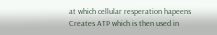at which cellular resperation hapeens
Creates ATP which is then used in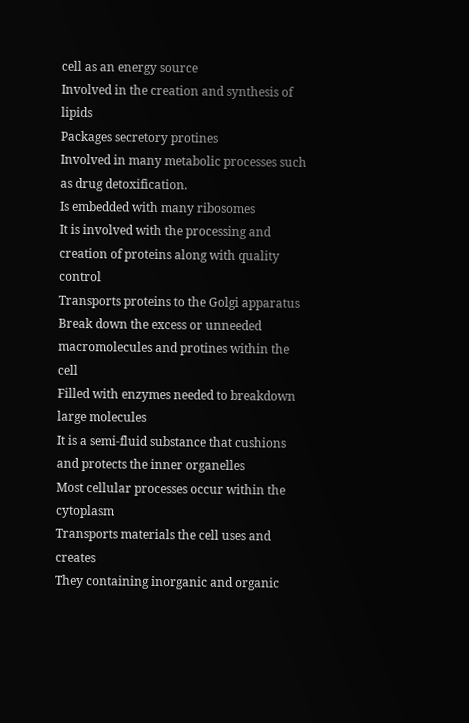cell as an energy source
Involved in the creation and synthesis of lipids
Packages secretory protines
Involved in many metabolic processes such as drug detoxification.
Is embedded with many ribosomes
It is involved with the processing and creation of proteins along with quality control
Transports proteins to the Golgi apparatus
Break down the excess or unneeded macromolecules and protines within the cell
Filled with enzymes needed to breakdown large molecules
It is a semi-fluid substance that cushions and protects the inner organelles
Most cellular processes occur within the cytoplasm
Transports materials the cell uses and creates
They containing inorganic and organic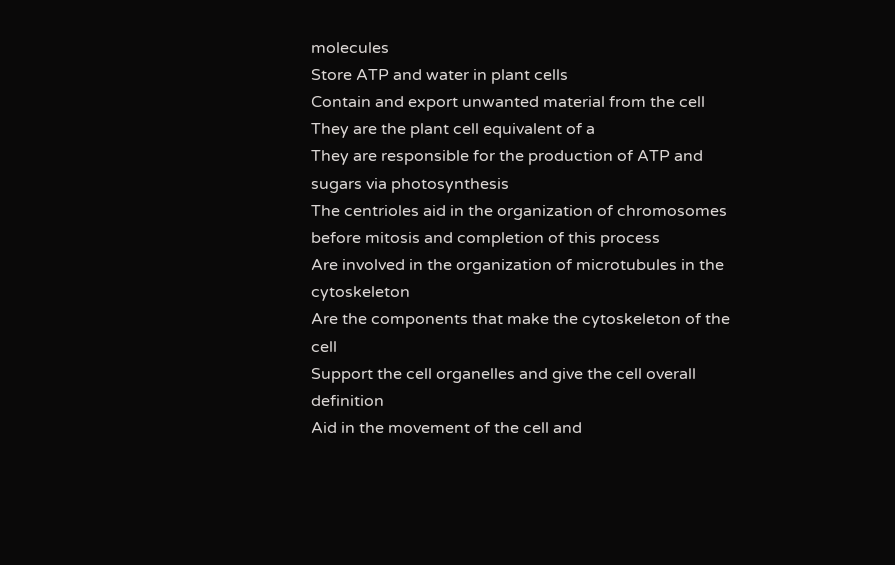molecules
Store ATP and water in plant cells
Contain and export unwanted material from the cell
They are the plant cell equivalent of a
They are responsible for the production of ATP and sugars via photosynthesis
The centrioles aid in the organization of chromosomes before mitosis and completion of this process
Are involved in the organization of microtubules in the cytoskeleton
Are the components that make the cytoskeleton of the cell
Support the cell organelles and give the cell overall definition
Aid in the movement of the cell and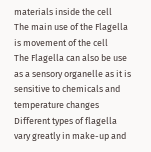materials inside the cell
The main use of the Flagella is movement of the cell
The Flagella can also be use as a sensory organelle as it is sensitive to chemicals and temperature changes
Different types of flagella vary greatly in make-up and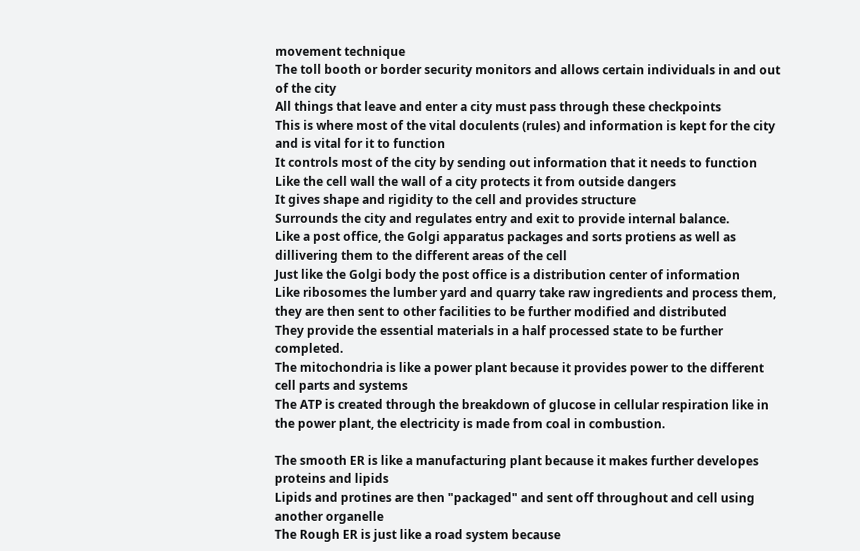movement technique
The toll booth or border security monitors and allows certain individuals in and out of the city
All things that leave and enter a city must pass through these checkpoints
This is where most of the vital doculents (rules) and information is kept for the city and is vital for it to function
It controls most of the city by sending out information that it needs to function
Like the cell wall the wall of a city protects it from outside dangers
It gives shape and rigidity to the cell and provides structure
Surrounds the city and regulates entry and exit to provide internal balance.
Like a post office, the Golgi apparatus packages and sorts protiens as well as dillivering them to the different areas of the cell
Just like the Golgi body the post office is a distribution center of information
Like ribosomes the lumber yard and quarry take raw ingredients and process them, they are then sent to other facilities to be further modified and distributed
They provide the essential materials in a half processed state to be further completed.
The mitochondria is like a power plant because it provides power to the different cell parts and systems
The ATP is created through the breakdown of glucose in cellular respiration like in the power plant, the electricity is made from coal in combustion.

The smooth ER is like a manufacturing plant because it makes further developes proteins and lipids
Lipids and protines are then "packaged" and sent off throughout and cell using another organelle
The Rough ER is just like a road system because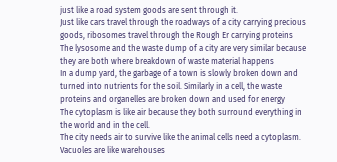just like a road system goods are sent through it.
Just like cars travel through the roadways of a city carrying precious goods, ribosomes travel through the Rough Er carrying proteins
The lysosome and the waste dump of a city are very similar because they are both where breakdown of waste material happens
In a dump yard, the garbage of a town is slowly broken down and turned into nutrients for the soil. Similarly in a cell, the waste proteins and organelles are broken down and used for energy
The cytoplasm is like air because they both surround everything in the world and in the cell.
The city needs air to survive like the animal cells need a cytoplasm.
Vacuoles are like warehouses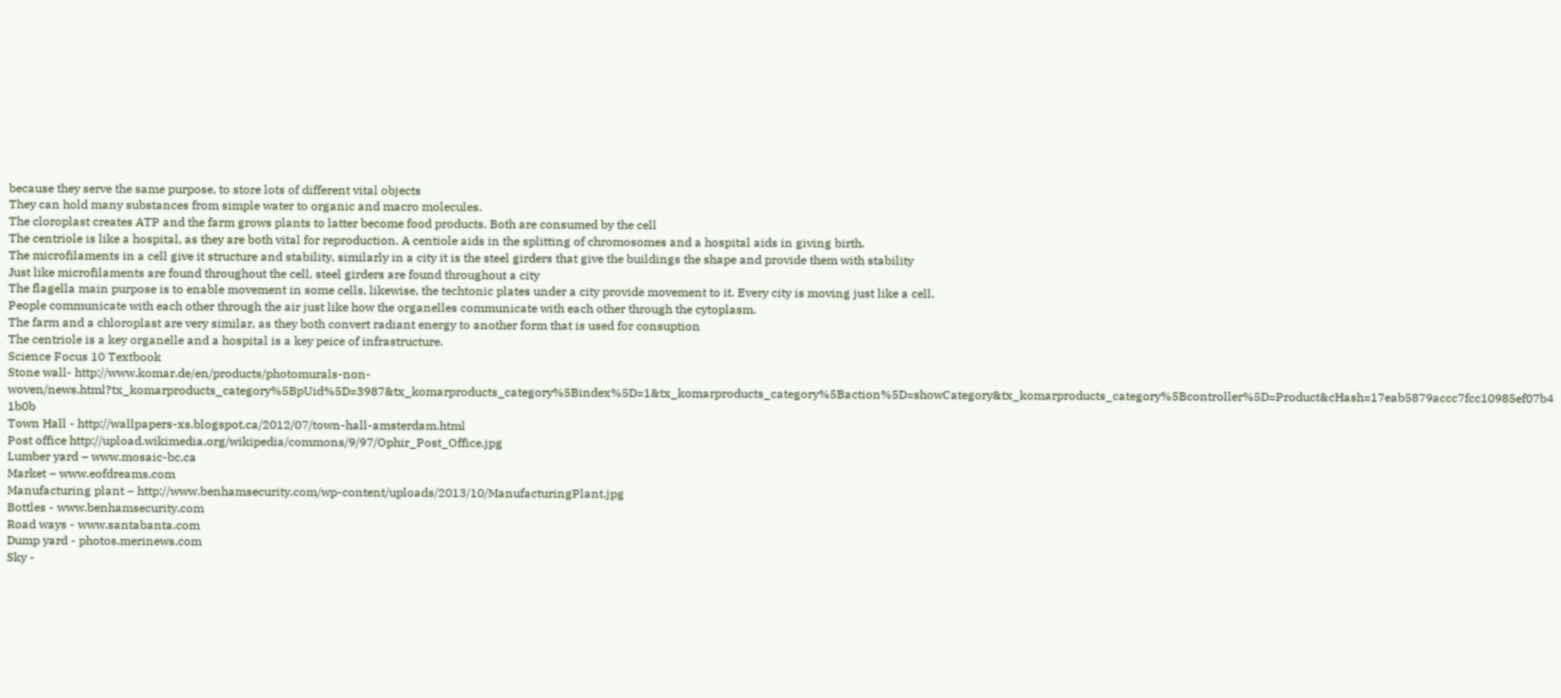because they serve the same purpose, to store lots of different vital objects
They can hold many substances from simple water to organic and macro molecules.
The cloroplast creates ATP and the farm grows plants to latter become food products. Both are consumed by the cell
The centriole is like a hospital, as they are both vital for reproduction. A centiole aids in the splitting of chromosomes and a hospital aids in giving birth.
The microfilaments in a cell give it structure and stability, similarly in a city it is the steel girders that give the buildings the shape and provide them with stability
Just like microfilaments are found throughout the cell, steel girders are found throughout a city
The flagella main purpose is to enable movement in some cells, likewise, the techtonic plates under a city provide movement to it. Every city is moving just like a cell.
People communicate with each other through the air just like how the organelles communicate with each other through the cytoplasm.
The farm and a chloroplast are very similar, as they both convert radiant energy to another form that is used for consuption
The centriole is a key organelle and a hospital is a key peice of infrastructure.
Science Focus 10 Textbook
Stone wall- http://www.komar.de/en/products/photomurals-non-woven/news.html?tx_komarproducts_category%5BpUid%5D=3987&tx_komarproducts_category%5Bindex%5D=1&tx_komarproducts_category%5Baction%5D=showCategory&tx_komarproducts_category%5Bcontroller%5D=Product&cHash=17eab5879accc7fcc10985ef07b41b0b
Town Hall - http://wallpapers-xs.blogspot.ca/2012/07/town-hall-amsterdam.html
Post office http://upload.wikimedia.org/wikipedia/commons/9/97/Ophir_Post_Office.jpg
Lumber yard – www.mosaic-bc.ca
Market – www.eofdreams.com
Manufacturing plant – http://www.benhamsecurity.com/wp-content/uploads/2013/10/ManufacturingPlant.jpg
Bottles - www.benhamsecurity.com
Road ways - www.santabanta.com
Dump yard - photos.merinews.com
Sky -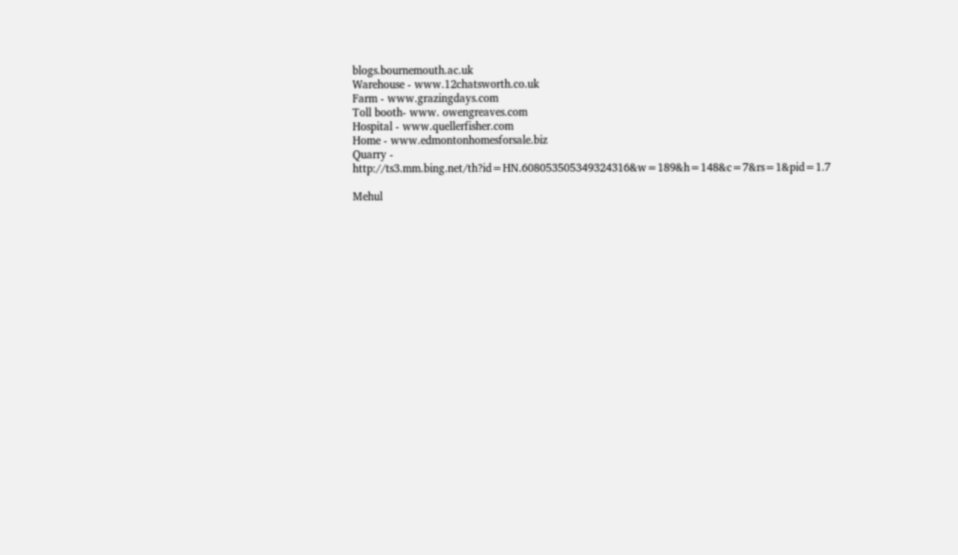blogs.bournemouth.ac.uk
Warehouse - www.12chatsworth.co.uk
Farm - www.grazingdays.com
Toll booth- www. owengreaves.com
Hospital - www.quellerfisher.com
Home - www.edmontonhomesforsale.biz
Quarry - http://ts3.mm.bing.net/th?id=HN.608053505349324316&w=189&h=148&c=7&rs=1&pid=1.7

Mehul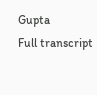Gupta
Full transcript